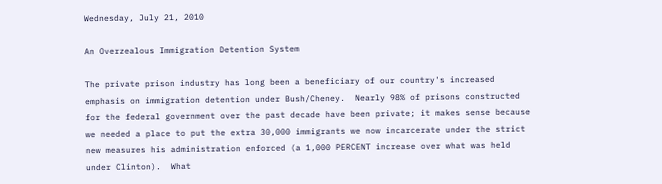Wednesday, July 21, 2010

An Overzealous Immigration Detention System

The private prison industry has long been a beneficiary of our country's increased emphasis on immigration detention under Bush/Cheney.  Nearly 98% of prisons constructed for the federal government over the past decade have been private; it makes sense because we needed a place to put the extra 30,000 immigrants we now incarcerate under the strict new measures his administration enforced (a 1,000 PERCENT increase over what was held under Clinton).  What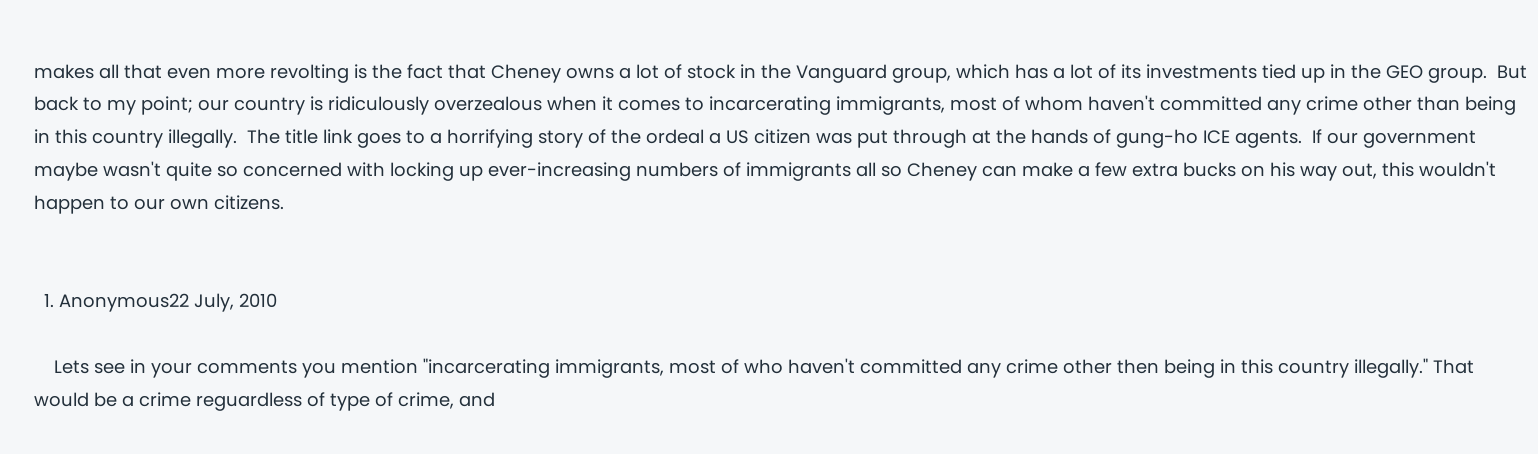makes all that even more revolting is the fact that Cheney owns a lot of stock in the Vanguard group, which has a lot of its investments tied up in the GEO group.  But back to my point; our country is ridiculously overzealous when it comes to incarcerating immigrants, most of whom haven't committed any crime other than being in this country illegally.  The title link goes to a horrifying story of the ordeal a US citizen was put through at the hands of gung-ho ICE agents.  If our government maybe wasn't quite so concerned with locking up ever-increasing numbers of immigrants all so Cheney can make a few extra bucks on his way out, this wouldn't happen to our own citizens.


  1. Anonymous22 July, 2010

    Lets see in your comments you mention "incarcerating immigrants, most of who haven't committed any crime other then being in this country illegally." That would be a crime reguardless of type of crime, and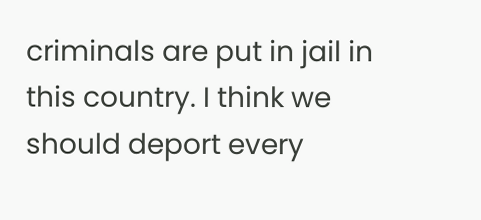criminals are put in jail in this country. I think we should deport every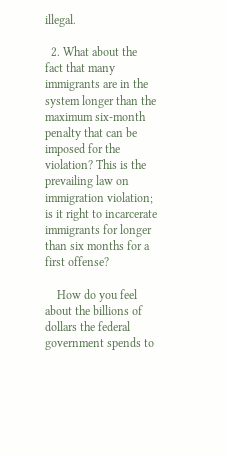illegal.

  2. What about the fact that many immigrants are in the system longer than the maximum six-month penalty that can be imposed for the violation? This is the prevailing law on immigration violation; is it right to incarcerate immigrants for longer than six months for a first offense?

    How do you feel about the billions of dollars the federal government spends to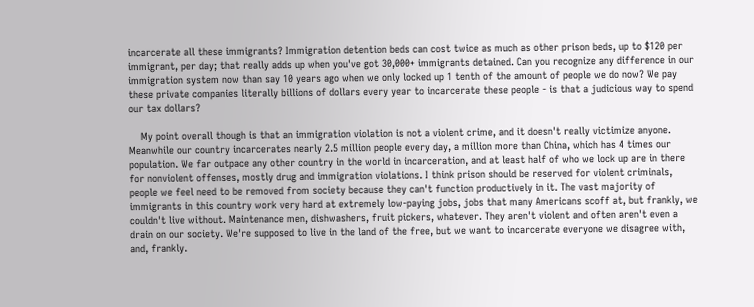incarcerate all these immigrants? Immigration detention beds can cost twice as much as other prison beds, up to $120 per immigrant, per day; that really adds up when you've got 30,000+ immigrants detained. Can you recognize any difference in our immigration system now than say 10 years ago when we only locked up 1 tenth of the amount of people we do now? We pay these private companies literally billions of dollars every year to incarcerate these people - is that a judicious way to spend our tax dollars?

    My point overall though is that an immigration violation is not a violent crime, and it doesn't really victimize anyone. Meanwhile our country incarcerates nearly 2.5 million people every day, a million more than China, which has 4 times our population. We far outpace any other country in the world in incarceration, and at least half of who we lock up are in there for nonviolent offenses, mostly drug and immigration violations. I think prison should be reserved for violent criminals, people we feel need to be removed from society because they can't function productively in it. The vast majority of immigrants in this country work very hard at extremely low-paying jobs, jobs that many Americans scoff at, but frankly, we couldn't live without. Maintenance men, dishwashers, fruit pickers, whatever. They aren't violent and often aren't even a drain on our society. We're supposed to live in the land of the free, but we want to incarcerate everyone we disagree with, and, frankly.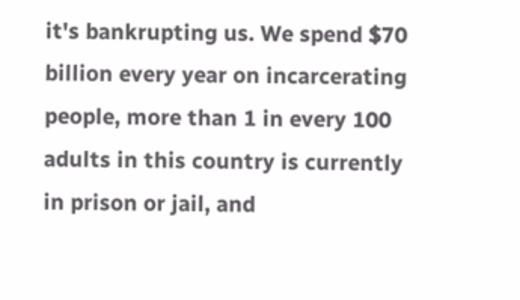it's bankrupting us. We spend $70 billion every year on incarcerating people, more than 1 in every 100 adults in this country is currently in prison or jail, and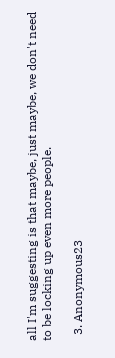all I'm suggesting is that maybe, just maybe, we don't need to be locking up even more people.

  3. Anonymous23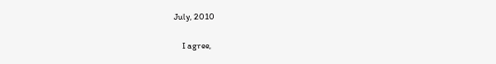July, 2010

    I agree,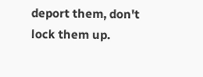deport them, don't lock them up.